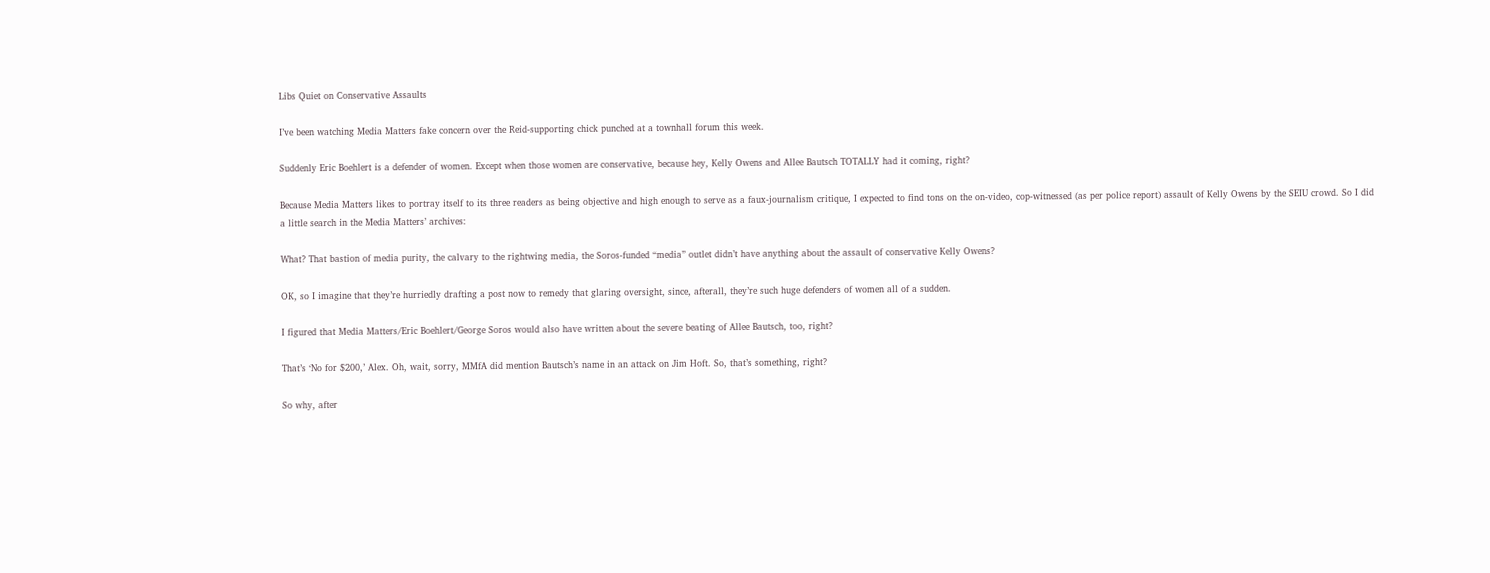Libs Quiet on Conservative Assaults

I’ve been watching Media Matters fake concern over the Reid-supporting chick punched at a townhall forum this week.

Suddenly Eric Boehlert is a defender of women. Except when those women are conservative, because hey, Kelly Owens and Allee Bautsch TOTALLY had it coming, right?

Because Media Matters likes to portray itself to its three readers as being objective and high enough to serve as a faux-journalism critique, I expected to find tons on the on-video, cop-witnessed (as per police report) assault of Kelly Owens by the SEIU crowd. So I did a little search in the Media Matters’ archives:

What? That bastion of media purity, the calvary to the rightwing media, the Soros-funded “media” outlet didn’t have anything about the assault of conservative Kelly Owens?

OK, so I imagine that they’re hurriedly drafting a post now to remedy that glaring oversight, since, afterall, they’re such huge defenders of women all of a sudden.

I figured that Media Matters/Eric Boehlert/George Soros would also have written about the severe beating of Allee Bautsch, too, right?

That’s ‘No for $200,’ Alex. Oh, wait, sorry, MMfA did mention Bautsch’s name in an attack on Jim Hoft. So, that’s something, right?

So why, after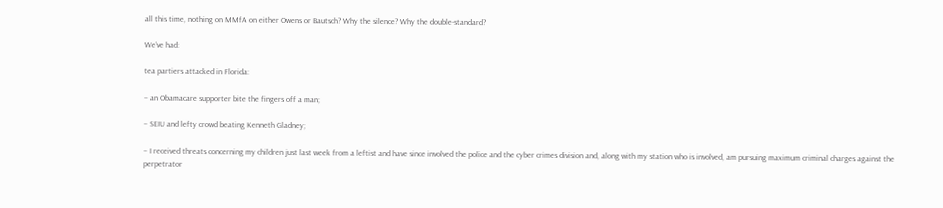all this time, nothing on MMfA on either Owens or Bautsch? Why the silence? Why the double-standard?

We’ve had:

tea partiers attacked in Florida:

– an Obamacare supporter bite the fingers off a man;

– SEIU and lefty crowd beating Kenneth Gladney;

– I received threats concerning my children just last week from a leftist and have since involved the police and the cyber crimes division and, along with my station who is involved, am pursuing maximum criminal charges against the perpetrator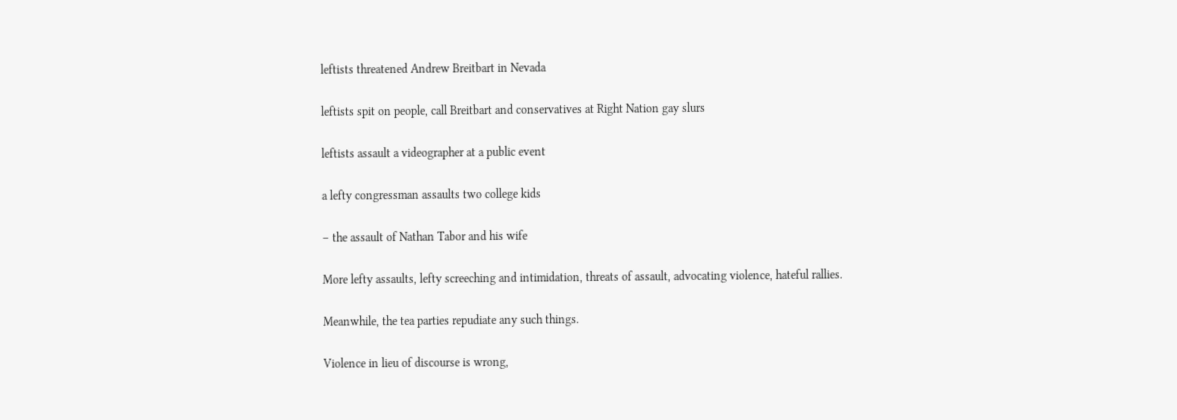leftists threatened Andrew Breitbart in Nevada

leftists spit on people, call Breitbart and conservatives at Right Nation gay slurs

leftists assault a videographer at a public event

a lefty congressman assaults two college kids

– the assault of Nathan Tabor and his wife

More lefty assaults, lefty screeching and intimidation, threats of assault, advocating violence, hateful rallies.

Meanwhile, the tea parties repudiate any such things.

Violence in lieu of discourse is wrong,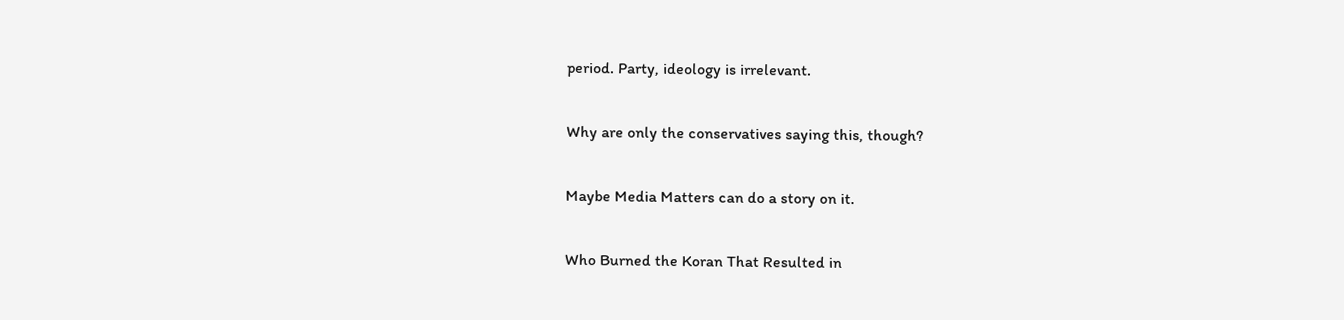period. Party, ideology is irrelevant.

Why are only the conservatives saying this, though?

Maybe Media Matters can do a story on it.

Who Burned the Koran That Resulted in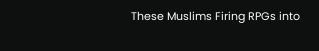These Muslims Firing RPGs into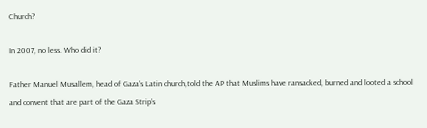Church?

In 2007, no less. Who did it?

Father Manuel Musallem, head of Gaza’s Latin church,told the AP that Muslims have ransacked, burned and looted a school and convent that are part of the Gaza Strip’s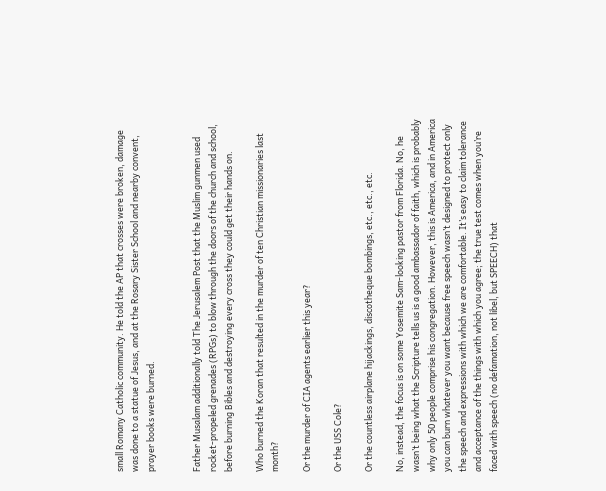small Romany Catholic community. He told the AP that crosses were broken, damage was done to a statue of Jesus, and at the Rosary Sister School and nearby convent, prayer books were burned.


Father Musalam additionally told The Jerusalem Post that the Muslim gunmen used rocket-propeled grenades (RPGs) to blow through the doors of the church and school, before burning Bibles and destroying every cross they could get their hands on.

Who burned the Koran that resulted in the murder of ten Christian missionaries last month?

Or the murder of CIA agents earlier this year?

Or the USS Cole?

Or the countless airplane hijackings, discotheque bombings, etc., etc., etc.

No, instead, the focus is on some Yosemite Sam-looking pastor from Florida. No, he wasn’t being what the Scripture tells us is a good ambassador of faith, which is probably why only 50 people comprise his congregation. However, this is America, and in America you can burn whatever you want because free speech wasn’t designed to protect only the speech and expressions with which we are comfortable. It’s easy to claim tolerance and acceptance of the things with which you agree; the true test comes when you’re faced with speech (no defamation, not libel, but SPEECH) that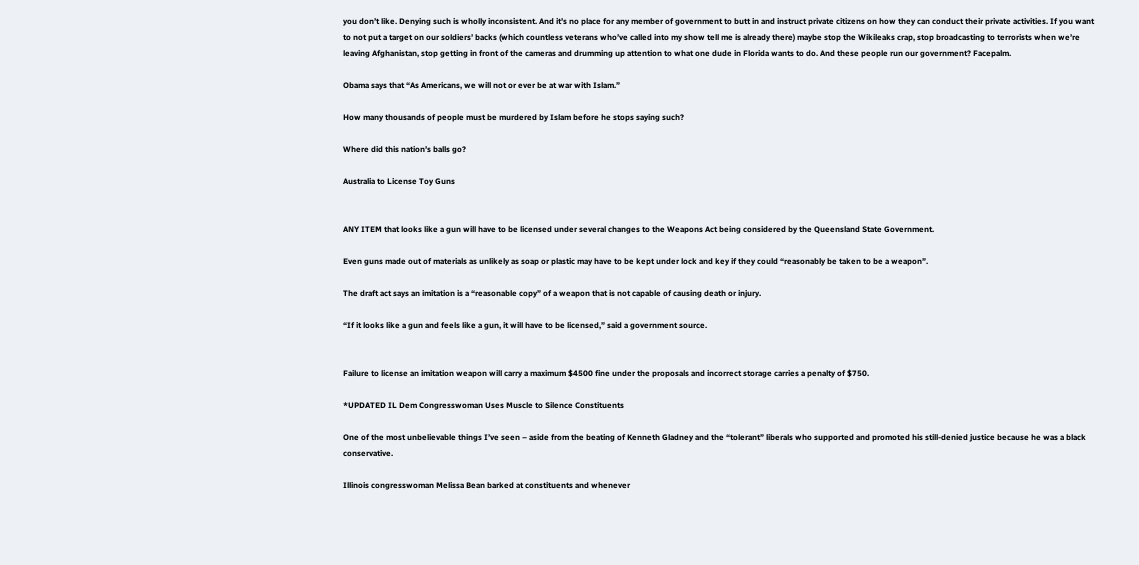you don’t like. Denying such is wholly inconsistent. And it’s no place for any member of government to butt in and instruct private citizens on how they can conduct their private activities. If you want to not put a target on our soldiers’ backs (which countless veterans who’ve called into my show tell me is already there) maybe stop the Wikileaks crap, stop broadcasting to terrorists when we’re leaving Afghanistan, stop getting in front of the cameras and drumming up attention to what one dude in Florida wants to do. And these people run our government? Facepalm.

Obama says that “As Americans, we will not or ever be at war with Islam.”

How many thousands of people must be murdered by Islam before he stops saying such?

Where did this nation’s balls go?

Australia to License Toy Guns


ANY ITEM that looks like a gun will have to be licensed under several changes to the Weapons Act being considered by the Queensland State Government.

Even guns made out of materials as unlikely as soap or plastic may have to be kept under lock and key if they could “reasonably be taken to be a weapon”.

The draft act says an imitation is a “reasonable copy” of a weapon that is not capable of causing death or injury.

“If it looks like a gun and feels like a gun, it will have to be licensed,” said a government source.


Failure to license an imitation weapon will carry a maximum $4500 fine under the proposals and incorrect storage carries a penalty of $750.

*UPDATED IL Dem Congresswoman Uses Muscle to Silence Constituents

One of the most unbelievable things I’ve seen – aside from the beating of Kenneth Gladney and the “tolerant” liberals who supported and promoted his still-denied justice because he was a black conservative.

Illinois congresswoman Melissa Bean barked at constituents and whenever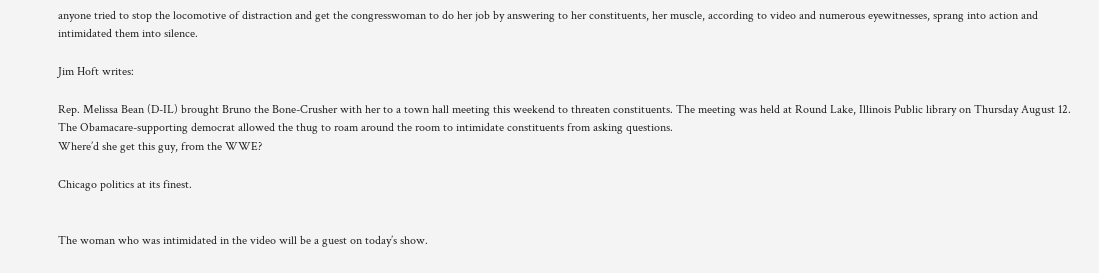anyone tried to stop the locomotive of distraction and get the congresswoman to do her job by answering to her constituents, her muscle, according to video and numerous eyewitnesses, sprang into action and intimidated them into silence.

Jim Hoft writes:

Rep. Melissa Bean (D-IL) brought Bruno the Bone-Crusher with her to a town hall meeting this weekend to threaten constituents. The meeting was held at Round Lake, Illinois Public library on Thursday August 12. The Obamacare-supporting democrat allowed the thug to roam around the room to intimidate constituents from asking questions.
Where’d she get this guy, from the WWE?

Chicago politics at its finest.


The woman who was intimidated in the video will be a guest on today’s show.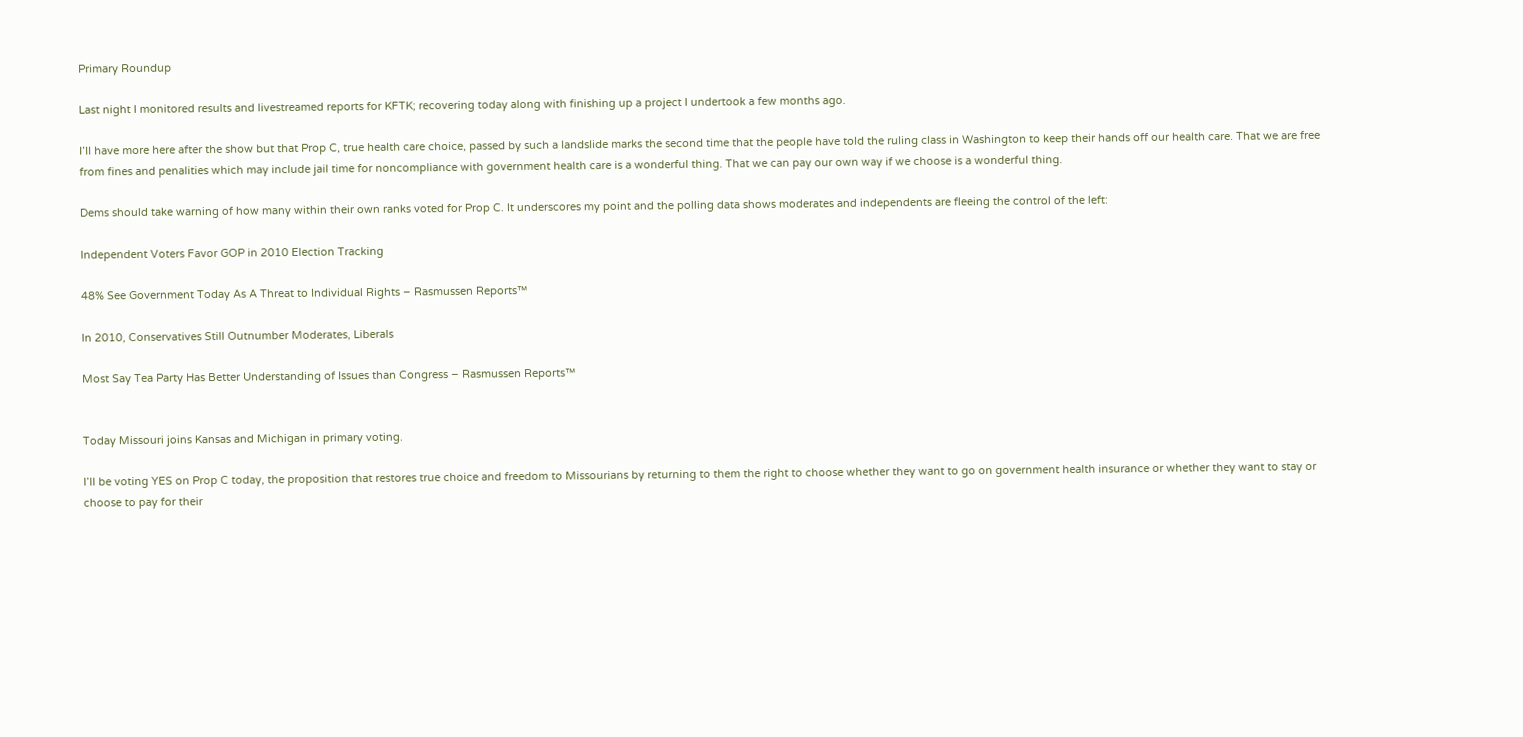Primary Roundup

Last night I monitored results and livestreamed reports for KFTK; recovering today along with finishing up a project I undertook a few months ago.

I’ll have more here after the show but that Prop C, true health care choice, passed by such a landslide marks the second time that the people have told the ruling class in Washington to keep their hands off our health care. That we are free from fines and penalities which may include jail time for noncompliance with government health care is a wonderful thing. That we can pay our own way if we choose is a wonderful thing.

Dems should take warning of how many within their own ranks voted for Prop C. It underscores my point and the polling data shows moderates and independents are fleeing the control of the left:

Independent Voters Favor GOP in 2010 Election Tracking

48% See Government Today As A Threat to Individual Rights – Rasmussen Reports™

In 2010, Conservatives Still Outnumber Moderates, Liberals

Most Say Tea Party Has Better Understanding of Issues than Congress – Rasmussen Reports™


Today Missouri joins Kansas and Michigan in primary voting.

I’ll be voting YES on Prop C today, the proposition that restores true choice and freedom to Missourians by returning to them the right to choose whether they want to go on government health insurance or whether they want to stay or choose to pay for their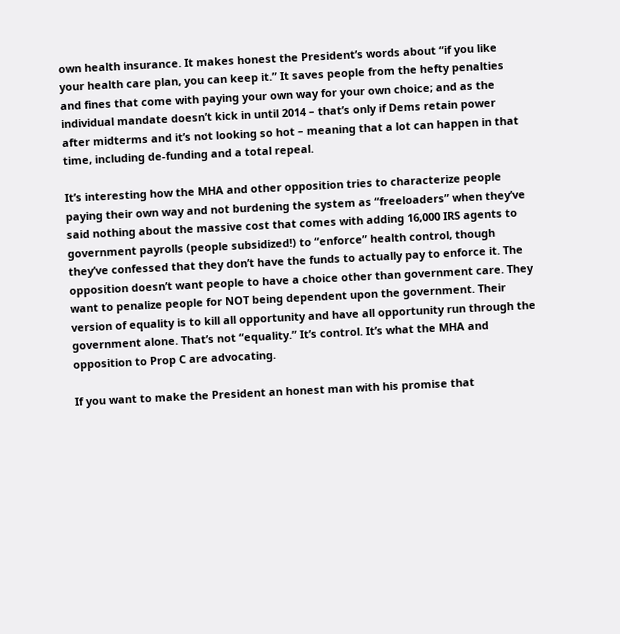own health insurance. It makes honest the President’s words about “if you like your health care plan, you can keep it.” It saves people from the hefty penalties and fines that come with paying your own way for your own choice; and as the individual mandate doesn’t kick in until 2014 – that’s only if Dems retain power after midterms and it’s not looking so hot – meaning that a lot can happen in that time, including de-funding and a total repeal.

It’s interesting how the MHA and other opposition tries to characterize people paying their own way and not burdening the system as “freeloaders” when they’ve said nothing about the massive cost that comes with adding 16,000 IRS agents to government payrolls (people subsidized!) to “enforce” health control, though they’ve confessed that they don’t have the funds to actually pay to enforce it. The opposition doesn’t want people to have a choice other than government care. They want to penalize people for NOT being dependent upon the government. Their version of equality is to kill all opportunity and have all opportunity run through the government alone. That’s not “equality.” It’s control. It’s what the MHA and opposition to Prop C are advocating.

If you want to make the President an honest man with his promise that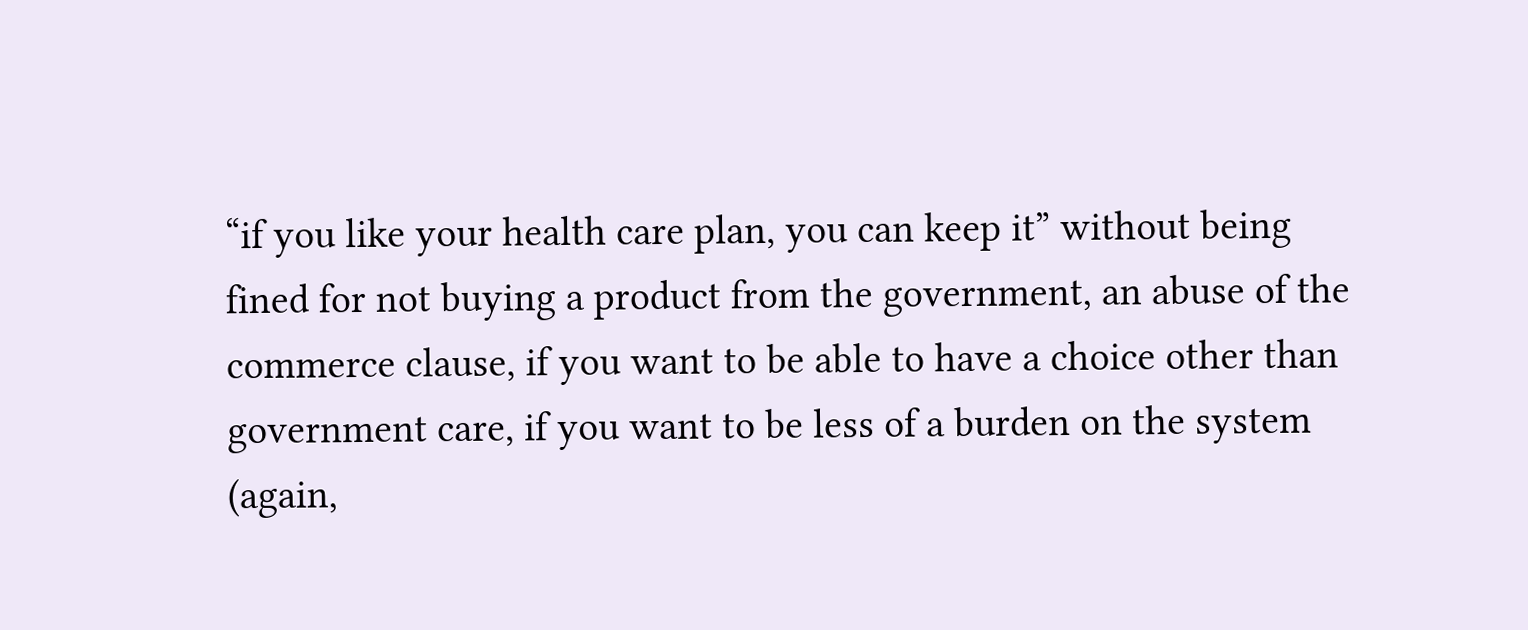“if you like your health care plan, you can keep it” without being fined for not buying a product from the government, an abuse of the commerce clause, if you want to be able to have a choice other than government care, if you want to be less of a burden on the system (again,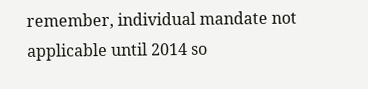remember, individual mandate not applicable until 2014 so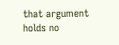that argument holds no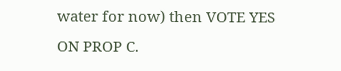water for now) then VOTE YES ON PROP C.